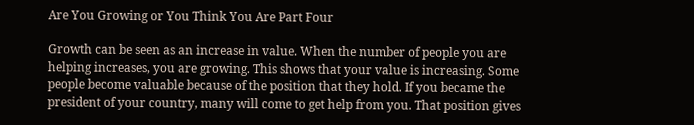Are You Growing or You Think You Are Part Four

Growth can be seen as an increase in value. When the number of people you are helping increases, you are growing. This shows that your value is increasing. Some people become valuable because of the position that they hold. If you became the president of your country, many will come to get help from you. That position gives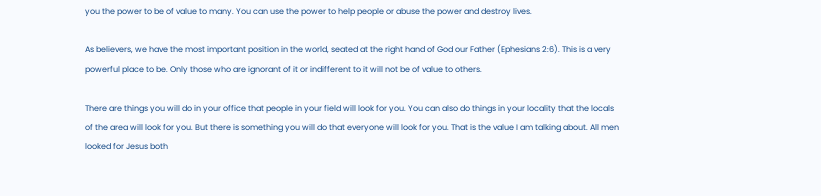you the power to be of value to many. You can use the power to help people or abuse the power and destroy lives.

As believers, we have the most important position in the world, seated at the right hand of God our Father (Ephesians 2:6). This is a very powerful place to be. Only those who are ignorant of it or indifferent to it will not be of value to others.

There are things you will do in your office that people in your field will look for you. You can also do things in your locality that the locals of the area will look for you. But there is something you will do that everyone will look for you. That is the value I am talking about. All men looked for Jesus both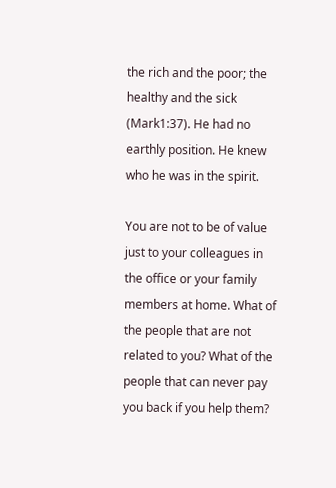the rich and the poor; the healthy and the sick (Mark1:37). He had no earthly position. He knew who he was in the spirit.

You are not to be of value just to your colleagues in the office or your family members at home. What of the people that are not related to you? What of the people that can never pay you back if you help them?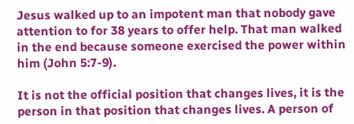Jesus walked up to an impotent man that nobody gave attention to for 38 years to offer help. That man walked in the end because someone exercised the power within him (John 5:7-9).

It is not the official position that changes lives, it is the person in that position that changes lives. A person of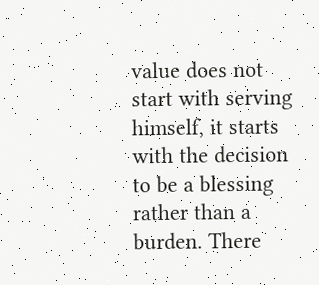value does not start with serving himself, it starts with the decision to be a blessing rather than a burden. There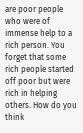are poor people who were of immense help to a rich person. You forget that some rich people started off poor but were rich in helping others. How do you think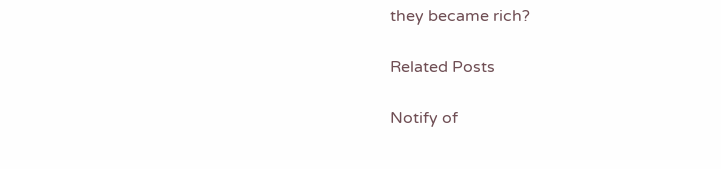they became rich?

Related Posts

Notify of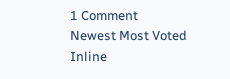1 Comment
Newest Most Voted
Inline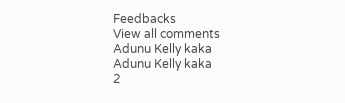Feedbacks
View all comments
Adunu Kelly kaka
Adunu Kelly kaka
2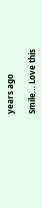years ago

Smile… Love this